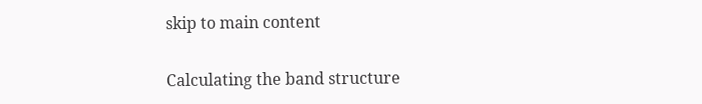skip to main content

Calculating the band structure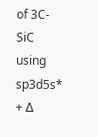of 3C-SiC using sp3d5s* + ∆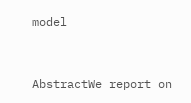model



AbstractWe report on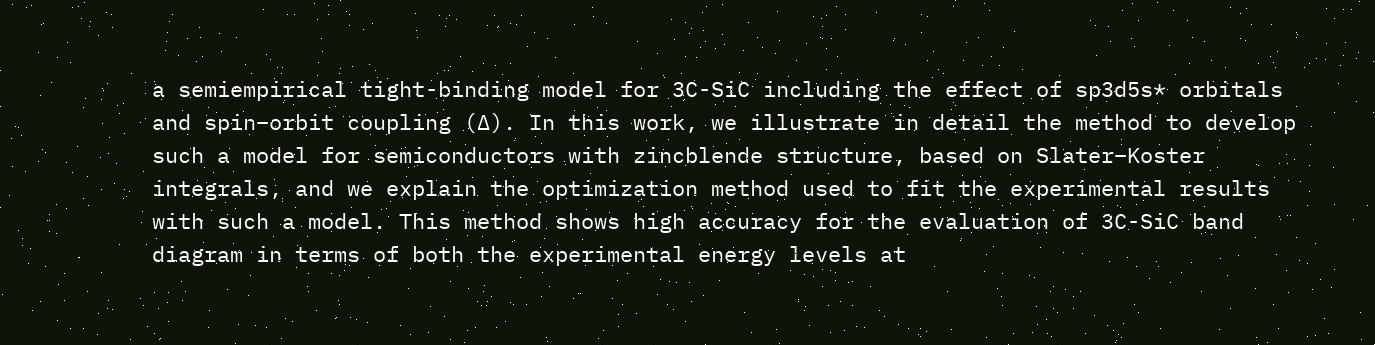a semiempirical tight-binding model for 3C-SiC including the effect of sp3d5s* orbitals and spin–orbit coupling (∆). In this work, we illustrate in detail the method to develop such a model for semiconductors with zincblende structure, based on Slater–Koster integrals, and we explain the optimization method used to fit the experimental results with such a model. This method shows high accuracy for the evaluation of 3C-SiC band diagram in terms of both the experimental energy levels at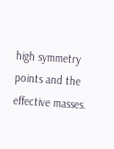high symmetry points and the effective masses.